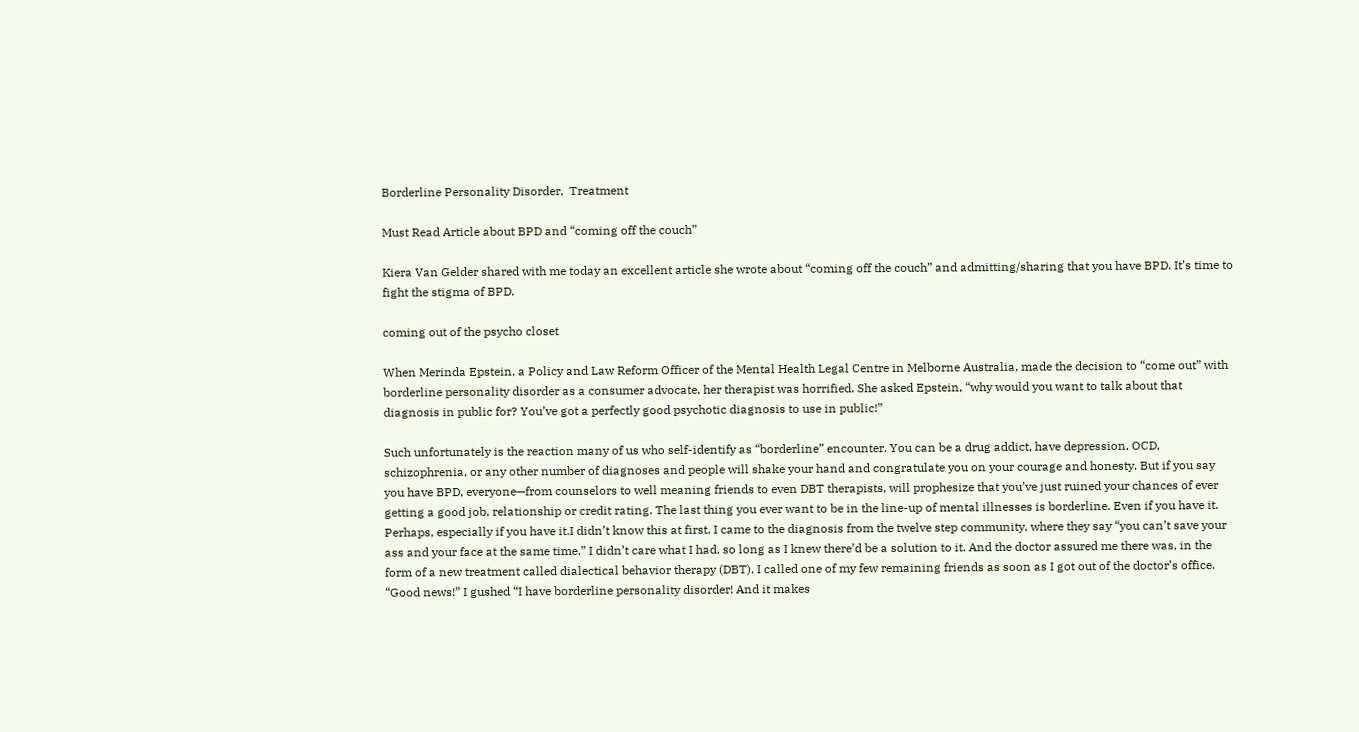Borderline Personality Disorder,  Treatment

Must Read Article about BPD and “coming off the couch”

Kiera Van Gelder shared with me today an excellent article she wrote about “coming off the couch” and admitting/sharing that you have BPD. It’s time to fight the stigma of BPD.

coming out of the psycho closet

When Merinda Epstein, a Policy and Law Reform Officer of the Mental Health Legal Centre in Melborne Australia, made the decision to “come out” with borderline personality disorder as a consumer advocate, her therapist was horrified. She asked Epstein, “why would you want to talk about that diagnosis in public for? You’ve got a perfectly good psychotic diagnosis to use in public!”

Such unfortunately is the reaction many of us who self-identify as “borderline” encounter. You can be a drug addict, have depression, OCD, schizophrenia, or any other number of diagnoses and people will shake your hand and congratulate you on your courage and honesty. But if you say you have BPD, everyone—from counselors to well meaning friends to even DBT therapists, will prophesize that you’ve just ruined your chances of ever getting a good job, relationship or credit rating. The last thing you ever want to be in the line-up of mental illnesses is borderline. Even if you have it. Perhaps, especially if you have it.I didn’t know this at first. I came to the diagnosis from the twelve step community, where they say “you can’t save your ass and your face at the same time.” I didn’t care what I had, so long as I knew there’d be a solution to it. And the doctor assured me there was, in the form of a new treatment called dialectical behavior therapy (DBT). I called one of my few remaining friends as soon as I got out of the doctor’s office. “Good news!” I gushed “I have borderline personality disorder! And it makes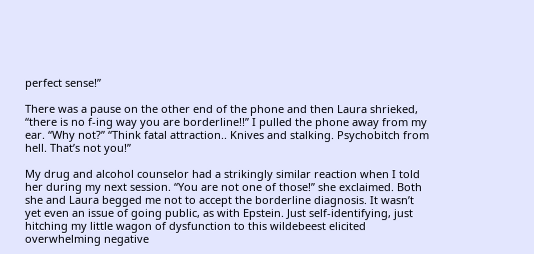perfect sense!”

There was a pause on the other end of the phone and then Laura shrieked, “there is no f-ing way you are borderline!!” I pulled the phone away from my ear. “Why not?” “Think fatal attraction.. Knives and stalking. Psychobitch from hell. That’s not you!”

My drug and alcohol counselor had a strikingly similar reaction when I told her during my next session. “You are not one of those!” she exclaimed. Both she and Laura begged me not to accept the borderline diagnosis. It wasn’t yet even an issue of going public, as with Epstein. Just self-identifying, just hitching my little wagon of dysfunction to this wildebeest elicited overwhelming negative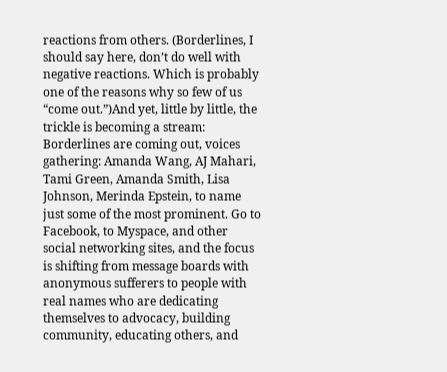reactions from others. (Borderlines, I should say here, don’t do well with negative reactions. Which is probably one of the reasons why so few of us “come out.”)And yet, little by little, the trickle is becoming a stream: Borderlines are coming out, voices gathering: Amanda Wang, AJ Mahari, Tami Green, Amanda Smith, Lisa Johnson, Merinda Epstein, to name just some of the most prominent. Go to Facebook, to Myspace, and other social networking sites, and the focus is shifting from message boards with anonymous sufferers to people with real names who are dedicating themselves to advocacy, building community, educating others, and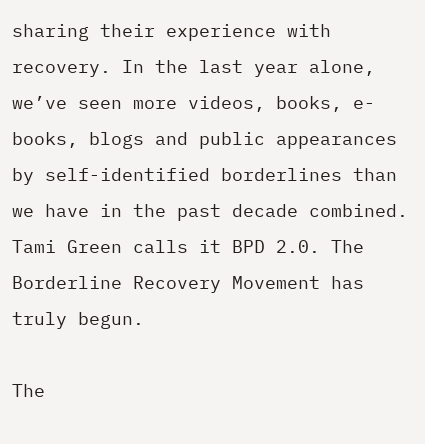sharing their experience with recovery. In the last year alone, we’ve seen more videos, books, e-books, blogs and public appearances by self-identified borderlines than we have in the past decade combined. Tami Green calls it BPD 2.0. The Borderline Recovery Movement has truly begun.

The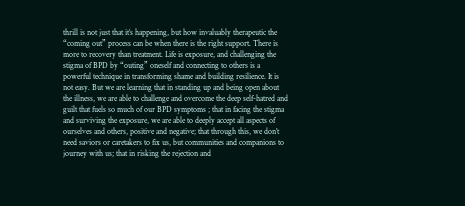thrill is not just that it’s happening, but how invaluably therapeutic the “coming out” process can be when there is the right support. There is more to recovery than treatment. Life is exposure, and challenging the stigma of BPD by “outing” oneself and connecting to others is a powerful technique in transforming shame and building resilience. It is not easy. But we are learning that in standing up and being open about the illness, we are able to challenge and overcome the deep self-hatred and guilt that fuels so much of our BPD symptoms ; that in facing the stigma and surviving the exposure, we are able to deeply accept all aspects of ourselves and others, positive and negative; that through this, we don’t need saviors or caretakers to fix us, but communities and companions to journey with us; that in risking the rejection and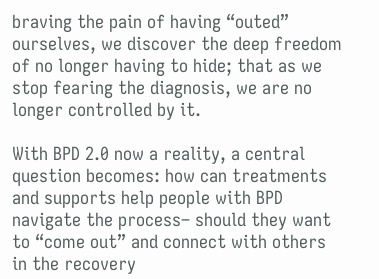braving the pain of having “outed” ourselves, we discover the deep freedom of no longer having to hide; that as we stop fearing the diagnosis, we are no longer controlled by it.

With BPD 2.0 now a reality, a central question becomes: how can treatments and supports help people with BPD navigate the process– should they want to “come out” and connect with others in the recovery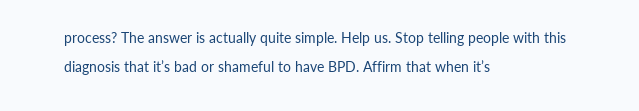process? The answer is actually quite simple. Help us. Stop telling people with this diagnosis that it’s bad or shameful to have BPD. Affirm that when it’s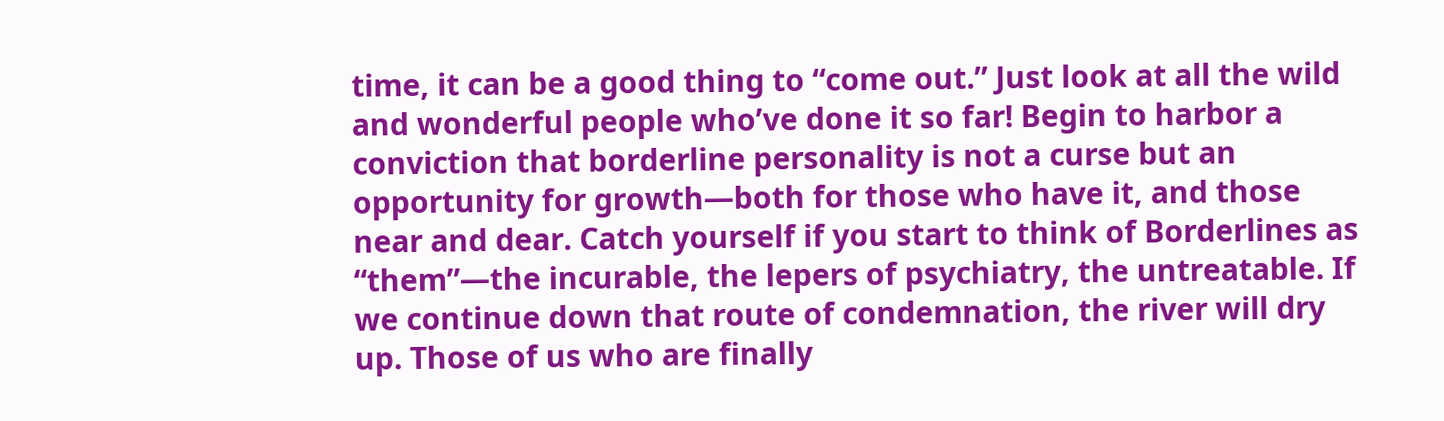time, it can be a good thing to “come out.” Just look at all the wild and wonderful people who’ve done it so far! Begin to harbor a conviction that borderline personality is not a curse but an opportunity for growth—both for those who have it, and those near and dear. Catch yourself if you start to think of Borderlines as “them”—the incurable, the lepers of psychiatry, the untreatable. If we continue down that route of condemnation, the river will dry up. Those of us who are finally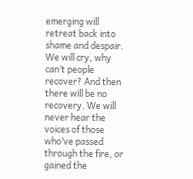emerging will retreat back into shame and despair. We will cry, why can’t people recover? And then there will be no recovery. We will never hear the voices of those who’ve passed through the fire, or gained the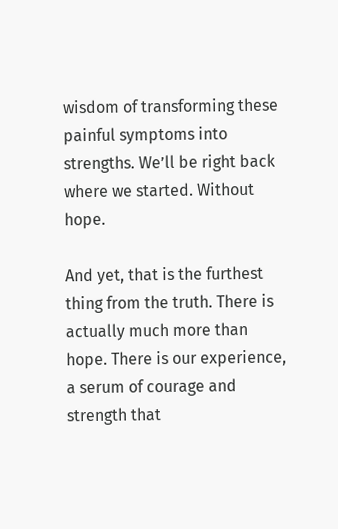wisdom of transforming these painful symptoms into strengths. We’ll be right back where we started. Without hope.

And yet, that is the furthest thing from the truth. There is actually much more than hope. There is our experience, a serum of courage and strength that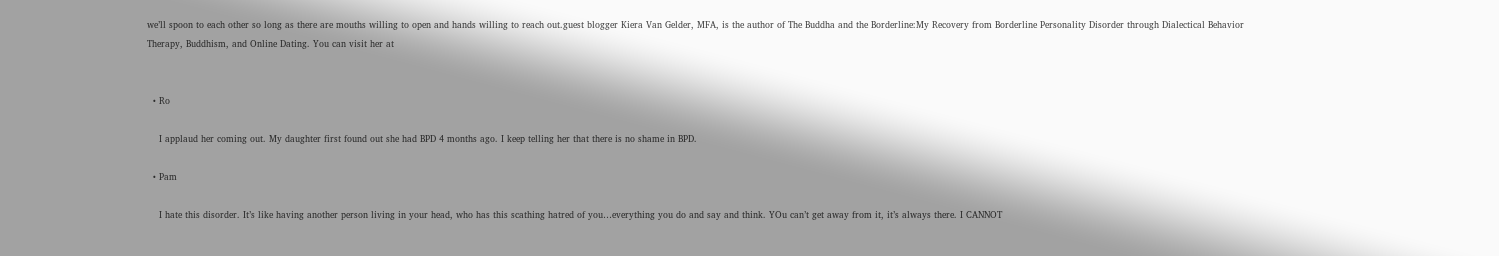we’ll spoon to each other so long as there are mouths willing to open and hands willing to reach out.guest blogger Kiera Van Gelder, MFA, is the author of The Buddha and the Borderline:My Recovery from Borderline Personality Disorder through Dialectical Behavior Therapy, Buddhism, and Online Dating. You can visit her at


  • Ro

    I applaud her coming out. My daughter first found out she had BPD 4 months ago. I keep telling her that there is no shame in BPD.

  • Pam

    I hate this disorder. It’s like having another person living in your head, who has this scathing hatred of you…everything you do and say and think. YOu can’t get away from it, it’s always there. I CANNOT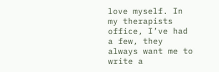love myself. In my therapists office, I’ve had a few, they always want me to write a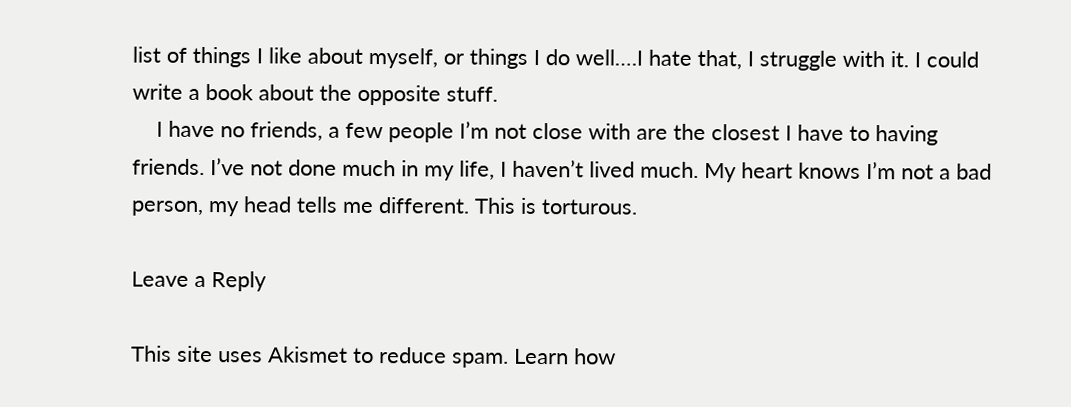list of things I like about myself, or things I do well….I hate that, I struggle with it. I could write a book about the opposite stuff.
    I have no friends, a few people I’m not close with are the closest I have to having friends. I’ve not done much in my life, I haven’t lived much. My heart knows I’m not a bad person, my head tells me different. This is torturous.

Leave a Reply

This site uses Akismet to reduce spam. Learn how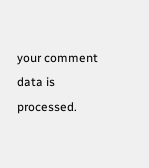your comment data is processed.